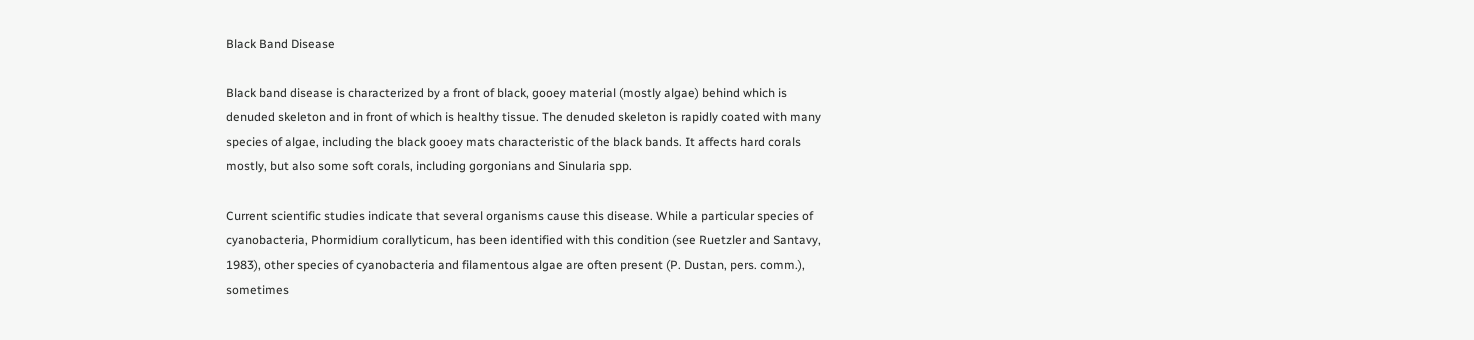Black Band Disease

Black band disease is characterized by a front of black, gooey material (mostly algae) behind which is denuded skeleton and in front of which is healthy tissue. The denuded skeleton is rapidly coated with many species of algae, including the black gooey mats characteristic of the black bands. It affects hard corals mostly, but also some soft corals, including gorgonians and Sinularia spp.

Current scientific studies indicate that several organisms cause this disease. While a particular species of cyanobacteria, Phormidium corallyticum, has been identified with this condition (see Ruetzler and Santavy, 1983), other species of cyanobacteria and filamentous algae are often present (P. Dustan, pers. comm.), sometimes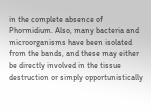in the complete absence of Phormidium. Also, many bacteria and microorganisms have been isolated from the bands, and these may either be directly involved in the tissue destruction or simply opportunistically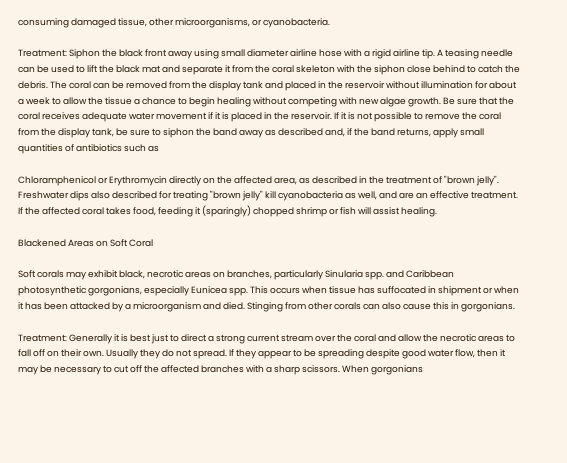consuming damaged tissue, other microorganisms, or cyanobacteria.

Treatment: Siphon the black front away using small diameter airline hose with a rigid airline tip. A teasing needle can be used to lift the black mat and separate it from the coral skeleton with the siphon close behind to catch the debris. The coral can be removed from the display tank and placed in the reservoir without illumination for about a week to allow the tissue a chance to begin healing without competing with new algae growth. Be sure that the coral receives adequate water movement if it is placed in the reservoir. If it is not possible to remove the coral from the display tank, be sure to siphon the band away as described and, if the band returns, apply small quantities of antibiotics such as

Chloramphenicol or Erythromycin directly on the affected area, as described in the treatment of "brown jelly". Freshwater dips also described for treating "brown jelly" kill cyanobacteria as well, and are an effective treatment. If the affected coral takes food, feeding it (sparingly) chopped shrimp or fish will assist healing.

Blackened Areas on Soft Coral

Soft corals may exhibit black, necrotic areas on branches, particularly Sinularia spp. and Caribbean photosynthetic gorgonians, especially Eunicea spp. This occurs when tissue has suffocated in shipment or when it has been attacked by a microorganism and died. Stinging from other corals can also cause this in gorgonians.

Treatment: Generally it is best just to direct a strong current stream over the coral and allow the necrotic areas to fall off on their own. Usually they do not spread. If they appear to be spreading despite good water flow, then it may be necessary to cut off the affected branches with a sharp scissors. When gorgonians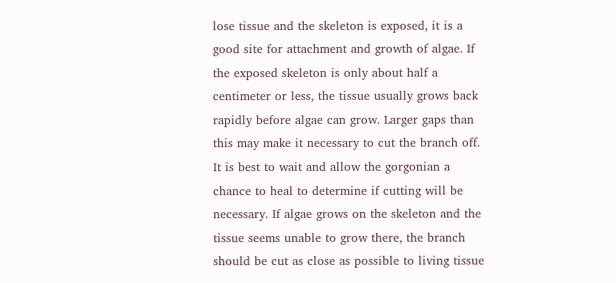lose tissue and the skeleton is exposed, it is a good site for attachment and growth of algae. If the exposed skeleton is only about half a centimeter or less, the tissue usually grows back rapidly before algae can grow. Larger gaps than this may make it necessary to cut the branch off. It is best to wait and allow the gorgonian a chance to heal to determine if cutting will be necessary. If algae grows on the skeleton and the tissue seems unable to grow there, the branch should be cut as close as possible to living tissue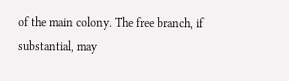of the main colony. The free branch, if substantial, may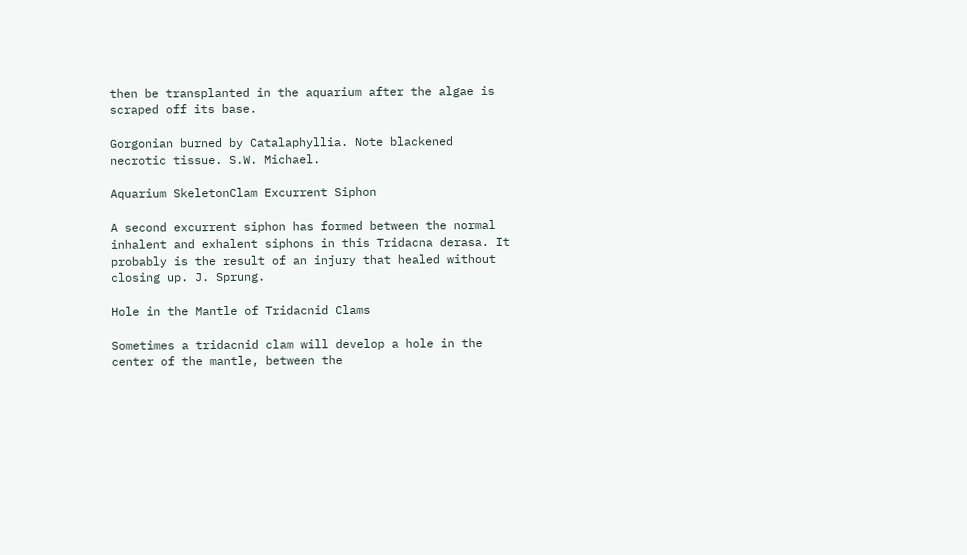then be transplanted in the aquarium after the algae is scraped off its base.

Gorgonian burned by Catalaphyllia. Note blackened necrotic tissue. S.W. Michael.

Aquarium SkeletonClam Excurrent Siphon

A second excurrent siphon has formed between the normal inhalent and exhalent siphons in this Tridacna derasa. It probably is the result of an injury that healed without closing up. J. Sprung.

Hole in the Mantle of Tridacnid Clams

Sometimes a tridacnid clam will develop a hole in the center of the mantle, between the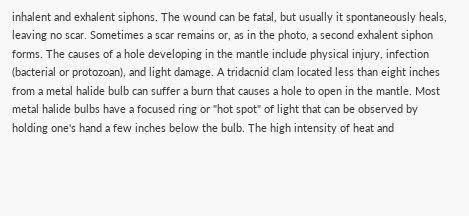inhalent and exhalent siphons. The wound can be fatal, but usually it spontaneously heals, leaving no scar. Sometimes a scar remains or, as in the photo, a second exhalent siphon forms. The causes of a hole developing in the mantle include physical injury, infection (bacterial or protozoan), and light damage. A tridacnid clam located less than eight inches from a metal halide bulb can suffer a burn that causes a hole to open in the mantle. Most metal halide bulbs have a focused ring or "hot spot" of light that can be observed by holding one's hand a few inches below the bulb. The high intensity of heat and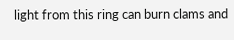light from this ring can burn clams and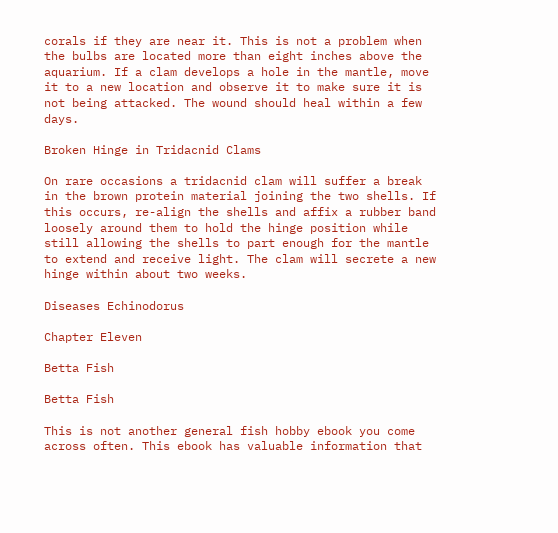corals if they are near it. This is not a problem when the bulbs are located more than eight inches above the aquarium. If a clam develops a hole in the mantle, move it to a new location and observe it to make sure it is not being attacked. The wound should heal within a few days.

Broken Hinge in Tridacnid Clams

On rare occasions a tridacnid clam will suffer a break in the brown protein material joining the two shells. If this occurs, re-align the shells and affix a rubber band loosely around them to hold the hinge position while still allowing the shells to part enough for the mantle to extend and receive light. The clam will secrete a new hinge within about two weeks.

Diseases Echinodorus

Chapter Eleven

Betta Fish

Betta Fish

This is not another general fish hobby ebook you come across often. This ebook has valuable information that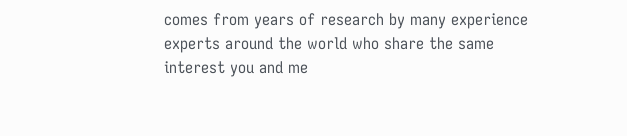comes from years of research by many experience experts around the world who share the same interest you and me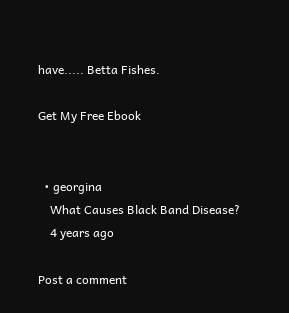have..... Betta Fishes.

Get My Free Ebook


  • georgina
    What Causes Black Band Disease?
    4 years ago

Post a comment